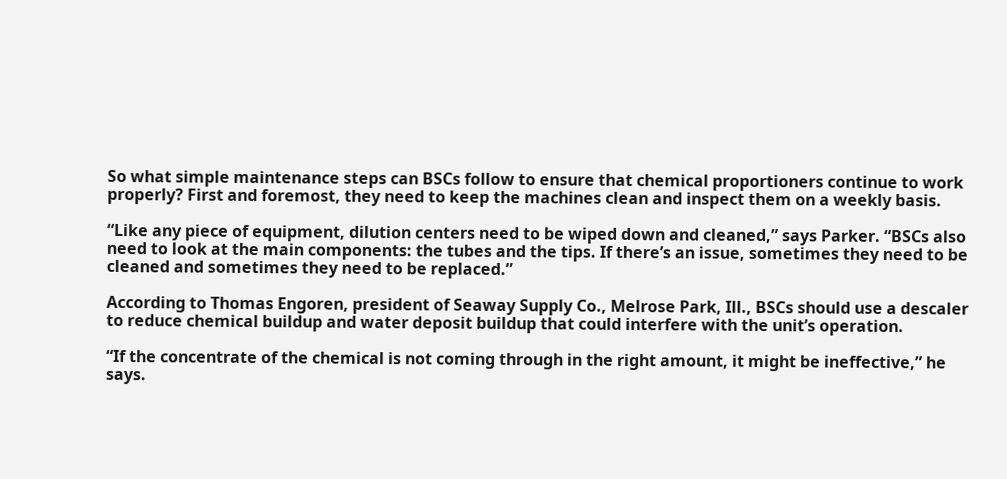So what simple maintenance steps can BSCs follow to ensure that chemical proportioners continue to work properly? First and foremost, they need to keep the machines clean and inspect them on a weekly basis.

“Like any piece of equipment, dilution centers need to be wiped down and cleaned,” says Parker. “BSCs also need to look at the main components: the tubes and the tips. If there’s an issue, sometimes they need to be cleaned and sometimes they need to be replaced.”

According to Thomas Engoren, president of Seaway Supply Co., Melrose Park, Ill., BSCs should use a descaler to reduce chemical buildup and water deposit buildup that could interfere with the unit’s operation.

“If the concentrate of the chemical is not coming through in the right amount, it might be ineffective,” he says.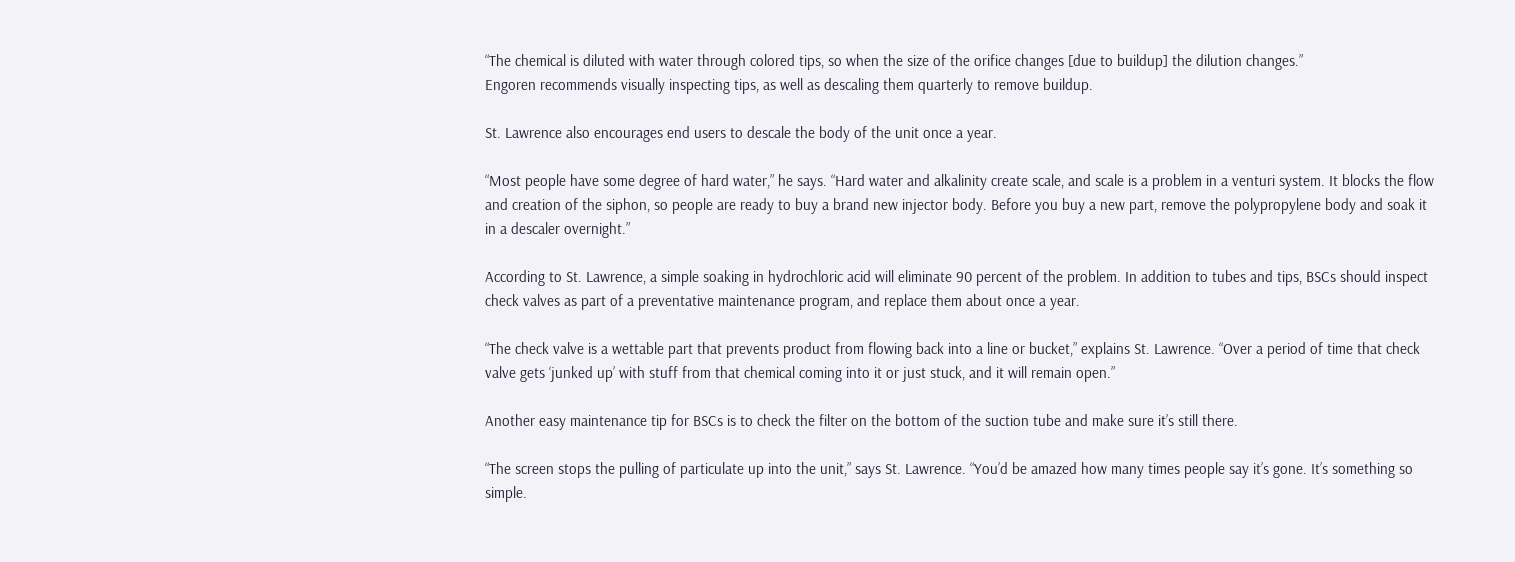“The chemical is diluted with water through colored tips, so when the size of the orifice changes [due to buildup] the dilution changes.”
Engoren recommends visually inspecting tips, as well as descaling them quarterly to remove buildup.

St. Lawrence also encourages end users to descale the body of the unit once a year.

“Most people have some degree of hard water,” he says. “Hard water and alkalinity create scale, and scale is a problem in a venturi system. It blocks the flow and creation of the siphon, so people are ready to buy a brand new injector body. Before you buy a new part, remove the polypropylene body and soak it in a descaler overnight.”

According to St. Lawrence, a simple soaking in hydrochloric acid will eliminate 90 percent of the problem. In addition to tubes and tips, BSCs should inspect check valves as part of a preventative maintenance program, and replace them about once a year.

“The check valve is a wettable part that prevents product from flowing back into a line or bucket,” explains St. Lawrence. “Over a period of time that check valve gets ‘junked up’ with stuff from that chemical coming into it or just stuck, and it will remain open.”

Another easy maintenance tip for BSCs is to check the filter on the bottom of the suction tube and make sure it’s still there.

“The screen stops the pulling of particulate up into the unit,” says St. Lawrence. “You’d be amazed how many times people say it’s gone. It’s something so simple.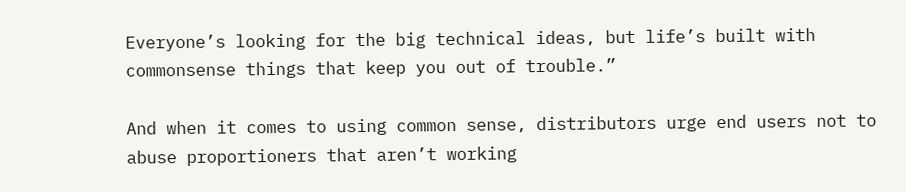Everyone’s looking for the big technical ideas, but life’s built with commonsense things that keep you out of trouble.”

And when it comes to using common sense, distributors urge end users not to abuse proportioners that aren’t working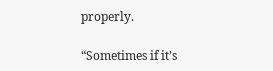properly.

“Sometimes if it’s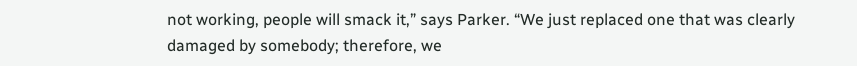not working, people will smack it,” says Parker. “We just replaced one that was clearly damaged by somebody; therefore, we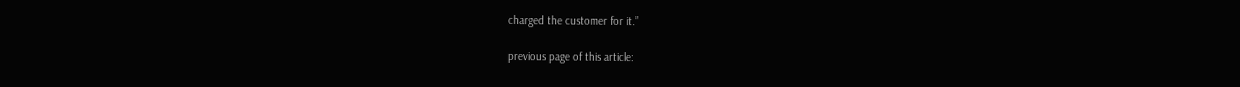charged the customer for it.”

previous page of this article: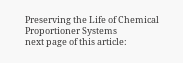Preserving the Life of Chemical Proportioner Systems
next page of this article: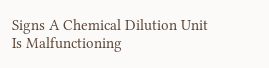Signs A Chemical Dilution Unit Is Malfunctioning